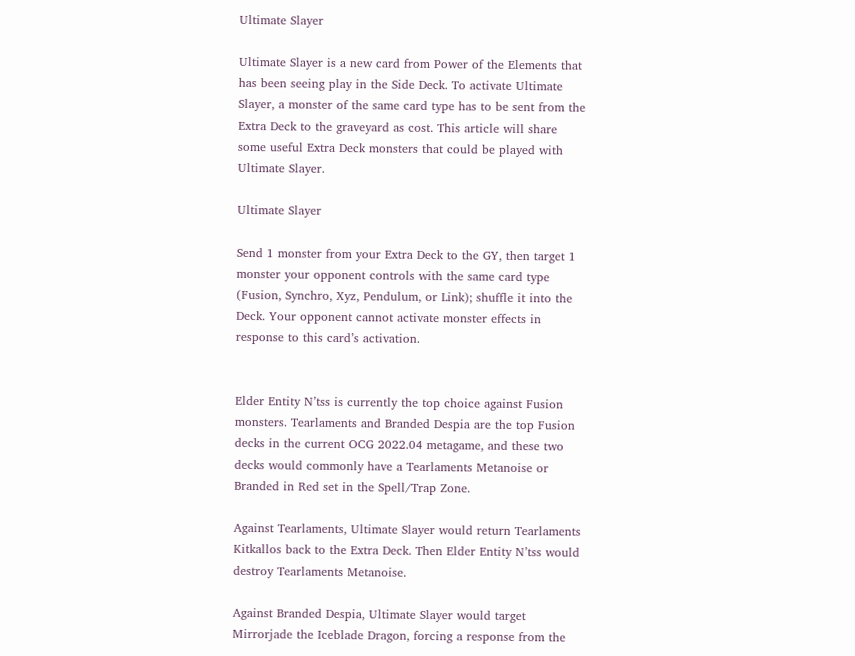Ultimate Slayer

Ultimate Slayer is a new card from Power of the Elements that has been seeing play in the Side Deck. To activate Ultimate Slayer, a monster of the same card type has to be sent from the Extra Deck to the graveyard as cost. This article will share some useful Extra Deck monsters that could be played with Ultimate Slayer.

Ultimate Slayer

Send 1 monster from your Extra Deck to the GY, then target 1 monster your opponent controls with the same card type (Fusion, Synchro, Xyz, Pendulum, or Link); shuffle it into the Deck. Your opponent cannot activate monster effects in response to this card’s activation.


Elder Entity N’tss is currently the top choice against Fusion monsters. Tearlaments and Branded Despia are the top Fusion decks in the current OCG 2022.04 metagame, and these two decks would commonly have a Tearlaments Metanoise or Branded in Red set in the Spell/Trap Zone.

Against Tearlaments, Ultimate Slayer would return Tearlaments Kitkallos back to the Extra Deck. Then Elder Entity N’tss would destroy Tearlaments Metanoise.

Against Branded Despia, Ultimate Slayer would target Mirrorjade the Iceblade Dragon, forcing a response from the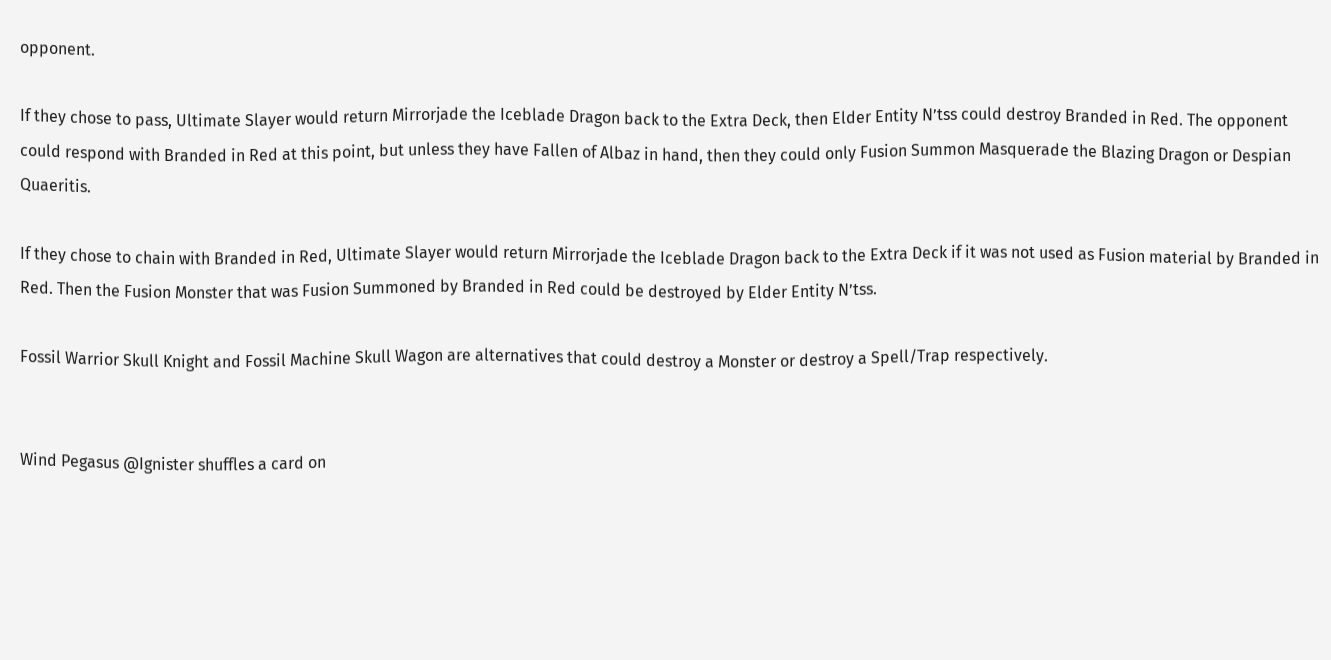opponent.

If they chose to pass, Ultimate Slayer would return Mirrorjade the Iceblade Dragon back to the Extra Deck, then Elder Entity N’tss could destroy Branded in Red. The opponent could respond with Branded in Red at this point, but unless they have Fallen of Albaz in hand, then they could only Fusion Summon Masquerade the Blazing Dragon or Despian Quaeritis.

If they chose to chain with Branded in Red, Ultimate Slayer would return Mirrorjade the Iceblade Dragon back to the Extra Deck if it was not used as Fusion material by Branded in Red. Then the Fusion Monster that was Fusion Summoned by Branded in Red could be destroyed by Elder Entity N’tss.

Fossil Warrior Skull Knight and Fossil Machine Skull Wagon are alternatives that could destroy a Monster or destroy a Spell/Trap respectively.


Wind Pegasus @Ignister shuffles a card on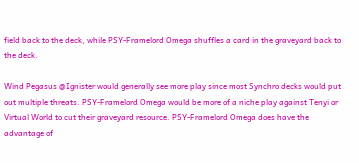field back to the deck, while PSY-Framelord Omega shuffles a card in the graveyard back to the deck.

Wind Pegasus @Ignister would generally see more play since most Synchro decks would put out multiple threats. PSY-Framelord Omega would be more of a niche play against Tenyi or Virtual World to cut their graveyard resource. PSY-Framelord Omega does have the advantage of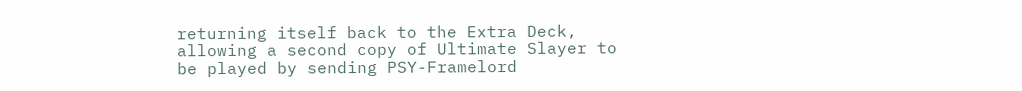returning itself back to the Extra Deck, allowing a second copy of Ultimate Slayer to be played by sending PSY-Framelord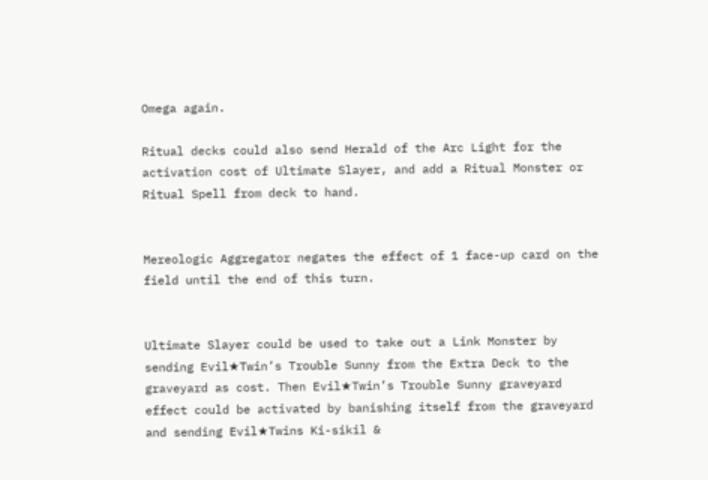Omega again.

Ritual decks could also send Herald of the Arc Light for the activation cost of Ultimate Slayer, and add a Ritual Monster or Ritual Spell from deck to hand.


Mereologic Aggregator negates the effect of 1 face-up card on the field until the end of this turn.


Ultimate Slayer could be used to take out a Link Monster by sending Evil★Twin’s Trouble Sunny from the Extra Deck to the graveyard as cost. Then Evil★Twin’s Trouble Sunny graveyard effect could be activated by banishing itself from the graveyard and sending Evil★Twins Ki-sikil &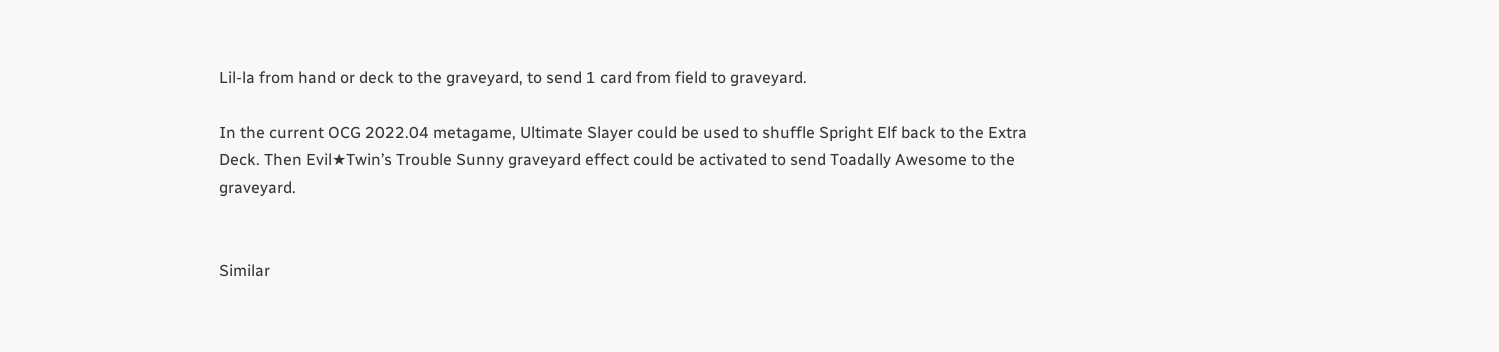Lil-la from hand or deck to the graveyard, to send 1 card from field to graveyard.

In the current OCG 2022.04 metagame, Ultimate Slayer could be used to shuffle Spright Elf back to the Extra Deck. Then Evil★Twin’s Trouble Sunny graveyard effect could be activated to send Toadally Awesome to the graveyard.


Similar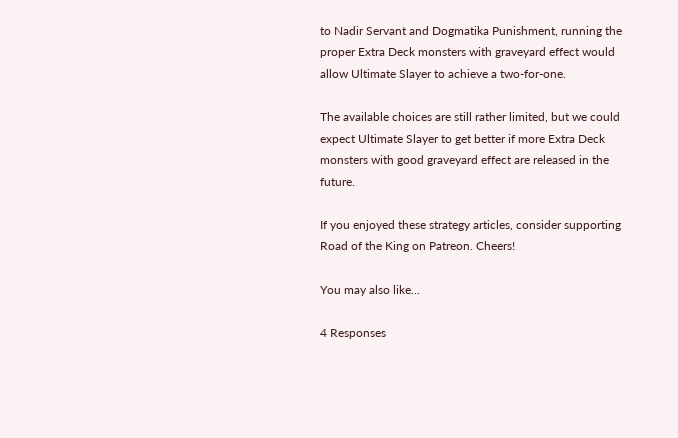to Nadir Servant and Dogmatika Punishment, running the proper Extra Deck monsters with graveyard effect would allow Ultimate Slayer to achieve a two-for-one.

The available choices are still rather limited, but we could expect Ultimate Slayer to get better if more Extra Deck monsters with good graveyard effect are released in the future.

If you enjoyed these strategy articles, consider supporting Road of the King on Patreon. Cheers!

You may also like...

4 Responses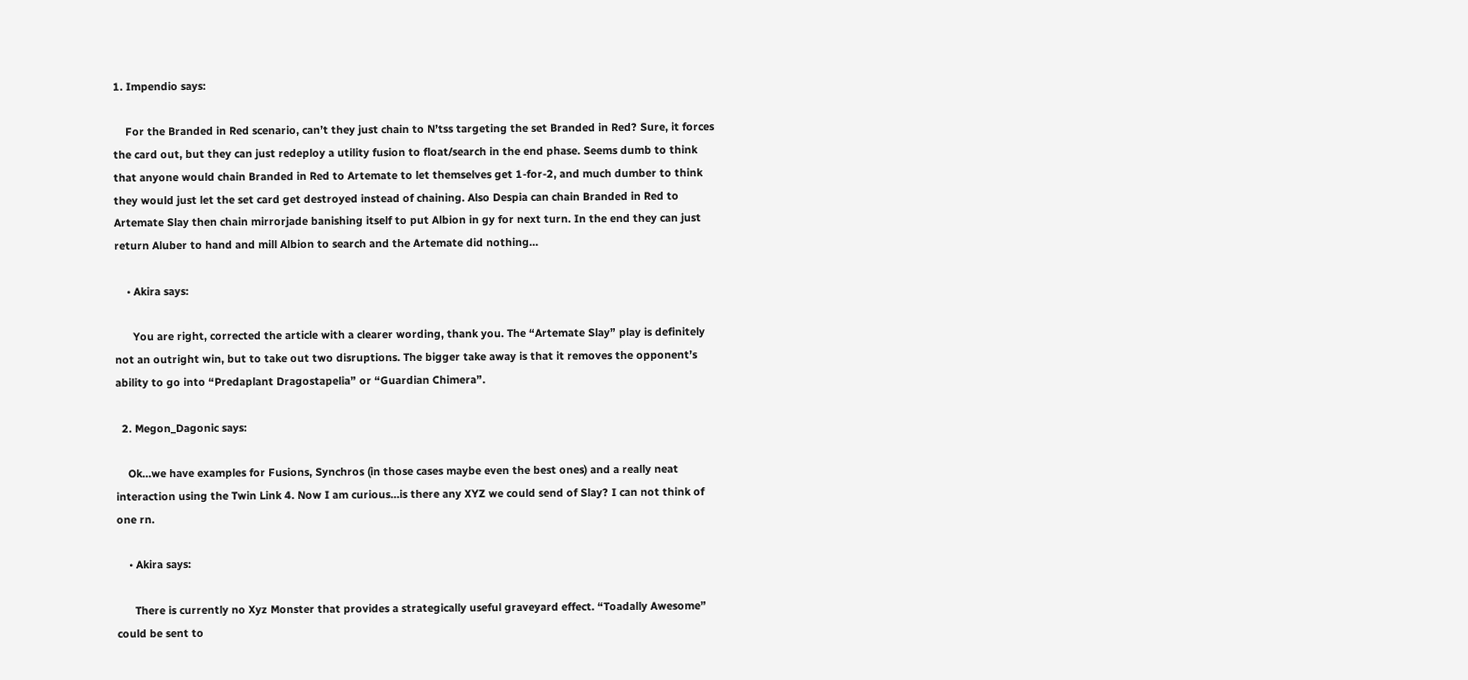1. Impendio says:

    For the Branded in Red scenario, can’t they just chain to N’tss targeting the set Branded in Red? Sure, it forces the card out, but they can just redeploy a utility fusion to float/search in the end phase. Seems dumb to think that anyone would chain Branded in Red to Artemate to let themselves get 1-for-2, and much dumber to think they would just let the set card get destroyed instead of chaining. Also Despia can chain Branded in Red to Artemate Slay then chain mirrorjade banishing itself to put Albion in gy for next turn. In the end they can just return Aluber to hand and mill Albion to search and the Artemate did nothing…

    • Akira says:

      You are right, corrected the article with a clearer wording, thank you. The “Artemate Slay” play is definitely not an outright win, but to take out two disruptions. The bigger take away is that it removes the opponent’s ability to go into “Predaplant Dragostapelia” or “Guardian Chimera”.

  2. Megon_Dagonic says:

    Ok…we have examples for Fusions, Synchros (in those cases maybe even the best ones) and a really neat interaction using the Twin Link 4. Now I am curious…is there any XYZ we could send of Slay? I can not think of one rn.

    • Akira says:

      There is currently no Xyz Monster that provides a strategically useful graveyard effect. “Toadally Awesome” could be sent to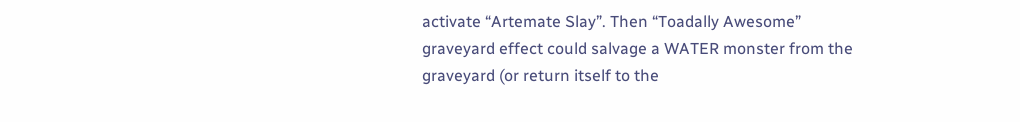activate “Artemate Slay”. Then “Toadally Awesome” graveyard effect could salvage a WATER monster from the graveyard (or return itself to the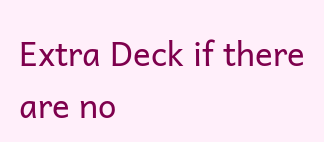Extra Deck if there are no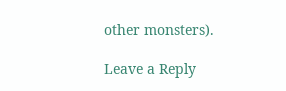other monsters).

Leave a Reply